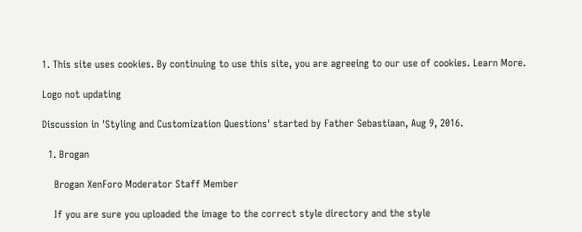1. This site uses cookies. By continuing to use this site, you are agreeing to our use of cookies. Learn More.

Logo not updating

Discussion in 'Styling and Customization Questions' started by Father Sebastiaan, Aug 9, 2016.

  1. Brogan

    Brogan XenForo Moderator Staff Member

    If you are sure you uploaded the image to the correct style directory and the style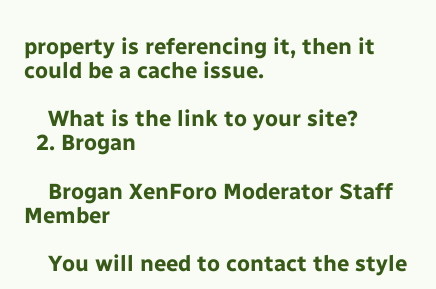property is referencing it, then it could be a cache issue.

    What is the link to your site?
  2. Brogan

    Brogan XenForo Moderator Staff Member

    You will need to contact the style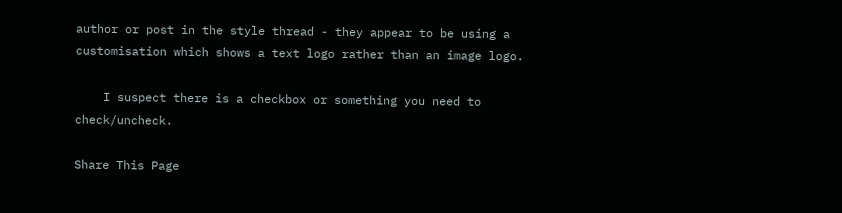author or post in the style thread - they appear to be using a customisation which shows a text logo rather than an image logo.

    I suspect there is a checkbox or something you need to check/uncheck.

Share This Page